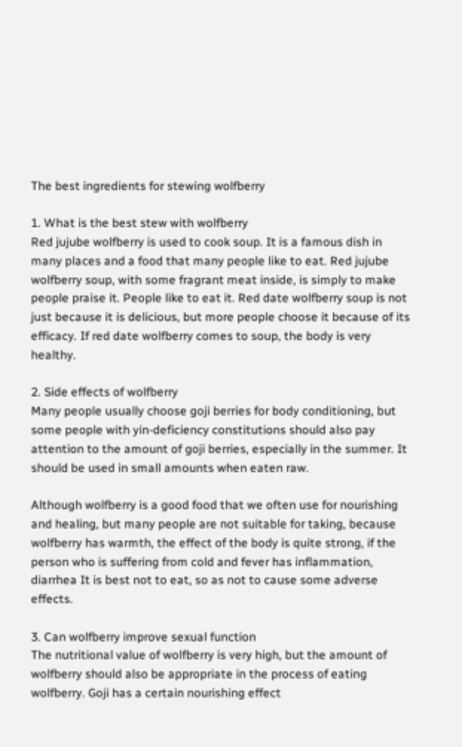The best ingredients for stewing wolfberry

1. What is the best stew with wolfberry
Red jujube wolfberry is used to cook soup. It is a famous dish in many places and a food that many people like to eat. Red jujube wolfberry soup, with some fragrant meat inside, is simply to make people praise it. People like to eat it. Red date wolfberry soup is not just because it is delicious, but more people choose it because of its efficacy. If red date wolfberry comes to soup, the body is very healthy.

2. Side effects of wolfberry
Many people usually choose goji berries for body conditioning, but some people with yin-deficiency constitutions should also pay attention to the amount of goji berries, especially in the summer. It should be used in small amounts when eaten raw.

Although wolfberry is a good food that we often use for nourishing and healing, but many people are not suitable for taking, because wolfberry has warmth, the effect of the body is quite strong, if the person who is suffering from cold and fever has inflammation, diarrhea It is best not to eat, so as not to cause some adverse effects.

3. Can wolfberry improve sexual function
The nutritional value of wolfberry is very high, but the amount of wolfberry should also be appropriate in the process of eating wolfberry. Goji has a certain nourishing effect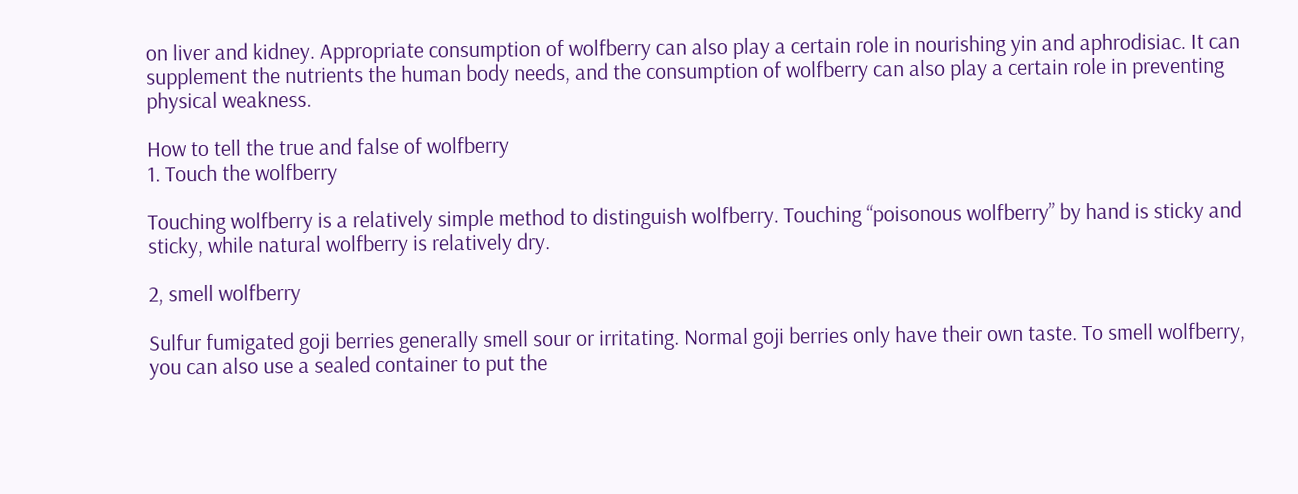on liver and kidney. Appropriate consumption of wolfberry can also play a certain role in nourishing yin and aphrodisiac. It can supplement the nutrients the human body needs, and the consumption of wolfberry can also play a certain role in preventing physical weakness.

How to tell the true and false of wolfberry
1. Touch the wolfberry

Touching wolfberry is a relatively simple method to distinguish wolfberry. Touching “poisonous wolfberry” by hand is sticky and sticky, while natural wolfberry is relatively dry.

2, smell wolfberry

Sulfur fumigated goji berries generally smell sour or irritating. Normal goji berries only have their own taste. To smell wolfberry, you can also use a sealed container to put the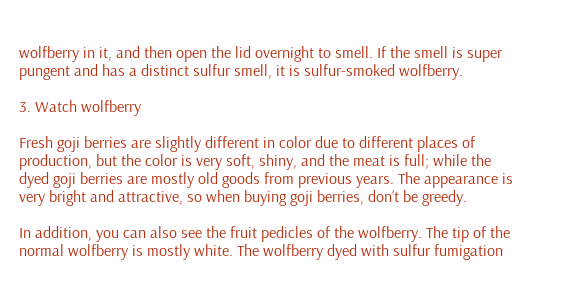wolfberry in it, and then open the lid overnight to smell. If the smell is super pungent and has a distinct sulfur smell, it is sulfur-smoked wolfberry.

3. Watch wolfberry

Fresh goji berries are slightly different in color due to different places of production, but the color is very soft, shiny, and the meat is full; while the dyed goji berries are mostly old goods from previous years. The appearance is very bright and attractive, so when buying goji berries, don’t be greedy.

In addition, you can also see the fruit pedicles of the wolfberry. The tip of the normal wolfberry is mostly white. The wolfberry dyed with sulfur fumigation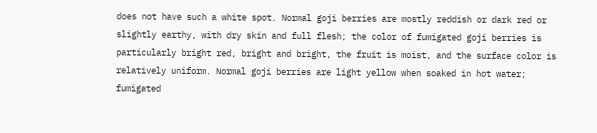does not have such a white spot. Normal goji berries are mostly reddish or dark red or slightly earthy, with dry skin and full flesh; the color of fumigated goji berries is particularly bright red, bright and bright, the fruit is moist, and the surface color is relatively uniform. Normal goji berries are light yellow when soaked in hot water; fumigated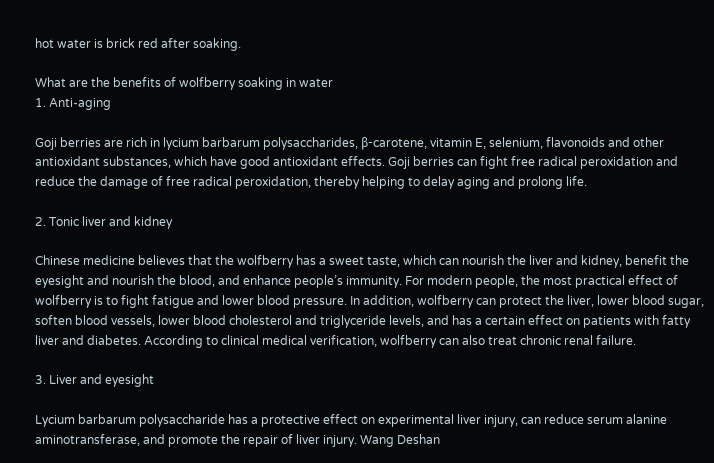hot water is brick red after soaking.

What are the benefits of wolfberry soaking in water
1. Anti-aging

Goji berries are rich in lycium barbarum polysaccharides, β-carotene, vitamin E, selenium, flavonoids and other antioxidant substances, which have good antioxidant effects. Goji berries can fight free radical peroxidation and reduce the damage of free radical peroxidation, thereby helping to delay aging and prolong life.

2. Tonic liver and kidney

Chinese medicine believes that the wolfberry has a sweet taste, which can nourish the liver and kidney, benefit the eyesight and nourish the blood, and enhance people’s immunity. For modern people, the most practical effect of wolfberry is to fight fatigue and lower blood pressure. In addition, wolfberry can protect the liver, lower blood sugar, soften blood vessels, lower blood cholesterol and triglyceride levels, and has a certain effect on patients with fatty liver and diabetes. According to clinical medical verification, wolfberry can also treat chronic renal failure.

3. Liver and eyesight

Lycium barbarum polysaccharide has a protective effect on experimental liver injury, can reduce serum alanine aminotransferase, and promote the repair of liver injury. Wang Deshan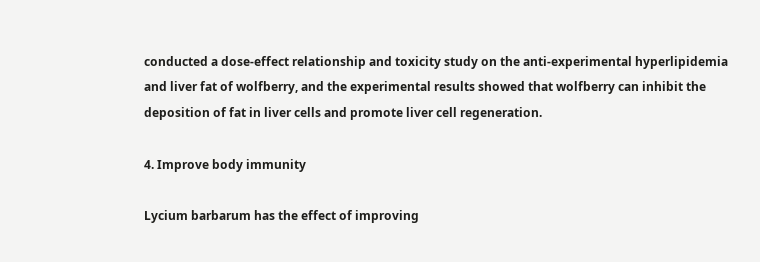conducted a dose-effect relationship and toxicity study on the anti-experimental hyperlipidemia and liver fat of wolfberry, and the experimental results showed that wolfberry can inhibit the deposition of fat in liver cells and promote liver cell regeneration.

4. Improve body immunity

Lycium barbarum has the effect of improving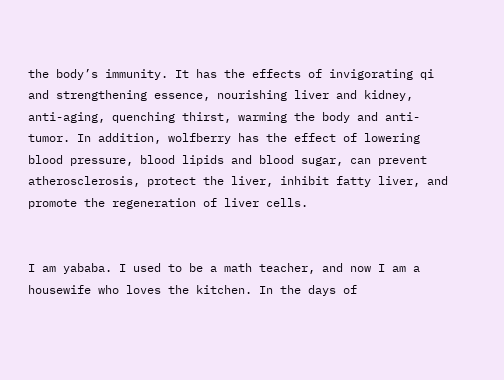the body’s immunity. It has the effects of invigorating qi and strengthening essence, nourishing liver and kidney, anti-aging, quenching thirst, warming the body and anti-tumor. In addition, wolfberry has the effect of lowering blood pressure, blood lipids and blood sugar, can prevent atherosclerosis, protect the liver, inhibit fatty liver, and promote the regeneration of liver cells.


I am yababa. I used to be a math teacher, and now I am a housewife who loves the kitchen. In the days of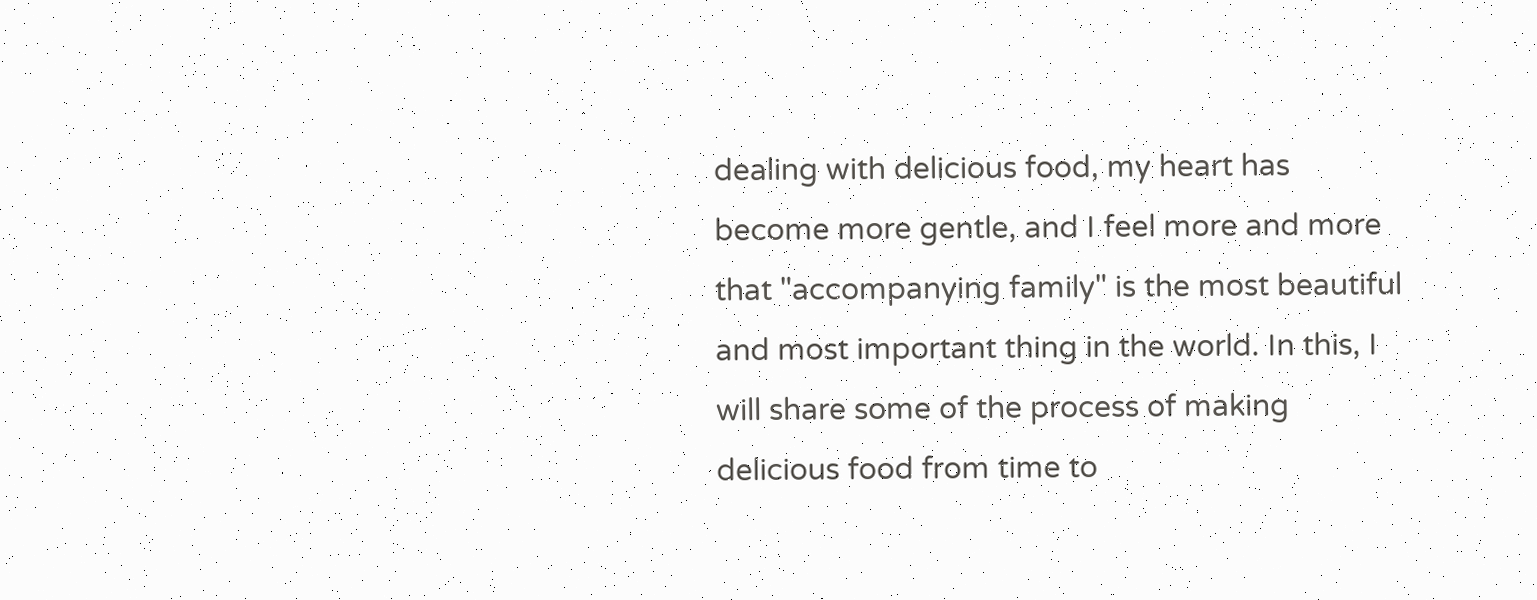dealing with delicious food, my heart has become more gentle, and I feel more and more that "accompanying family" is the most beautiful and most important thing in the world. In this, I will share some of the process of making delicious food from time to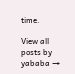time.

View all posts by yababa →